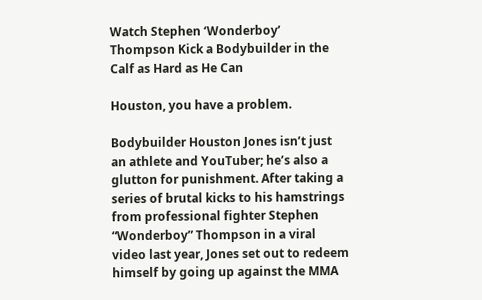Watch Stephen ‘Wonderboy’ Thompson Kick a Bodybuilder in the Calf as Hard as He Can

Houston, you have a problem.

Bodybuilder Houston Jones isn’t just an athlete and YouTuber; he’s also a glutton for punishment. After taking a series of brutal kicks to his hamstrings from professional fighter Stephen “Wonderboy” Thompson in a viral video last year, Jones set out to redeem himself by going up against the MMA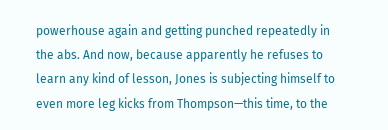powerhouse again and getting punched repeatedly in the abs. And now, because apparently he refuses to learn any kind of lesson, Jones is subjecting himself to even more leg kicks from Thompson—this time, to the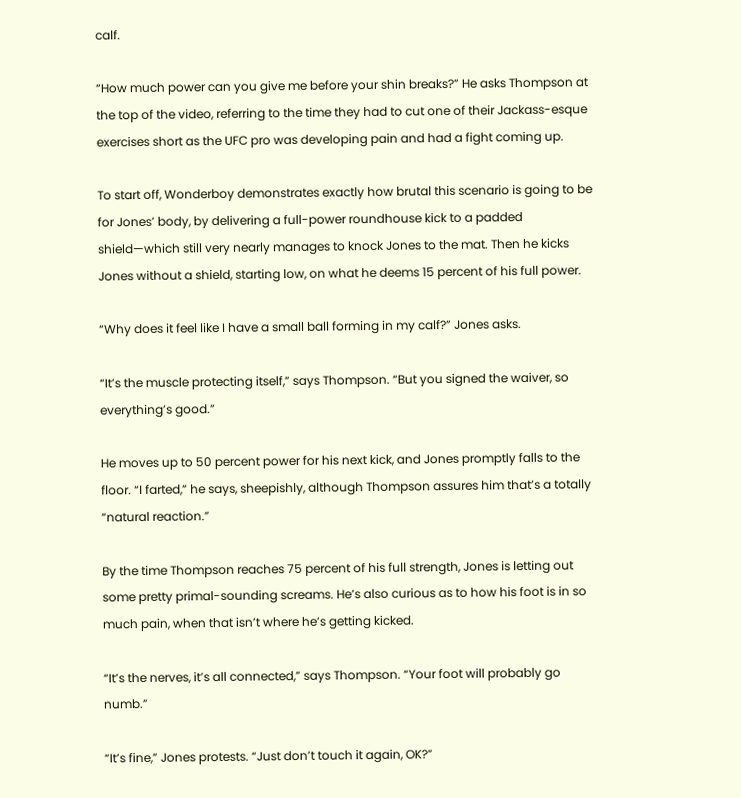calf.

“How much power can you give me before your shin breaks?” He asks Thompson at the top of the video, referring to the time they had to cut one of their Jackass-esque exercises short as the UFC pro was developing pain and had a fight coming up.

To start off, Wonderboy demonstrates exactly how brutal this scenario is going to be for Jones’ body, by delivering a full-power roundhouse kick to a padded shield—which still very nearly manages to knock Jones to the mat. Then he kicks Jones without a shield, starting low, on what he deems 15 percent of his full power.

“Why does it feel like I have a small ball forming in my calf?” Jones asks.

“It’s the muscle protecting itself,” says Thompson. “But you signed the waiver, so everything’s good.”

He moves up to 50 percent power for his next kick, and Jones promptly falls to the floor. “I farted,” he says, sheepishly, although Thompson assures him that’s a totally “natural reaction.”

By the time Thompson reaches 75 percent of his full strength, Jones is letting out some pretty primal-sounding screams. He’s also curious as to how his foot is in so much pain, when that isn’t where he’s getting kicked.

“It’s the nerves, it’s all connected,” says Thompson. “Your foot will probably go numb.”

“It’s fine,” Jones protests. “Just don’t touch it again, OK?”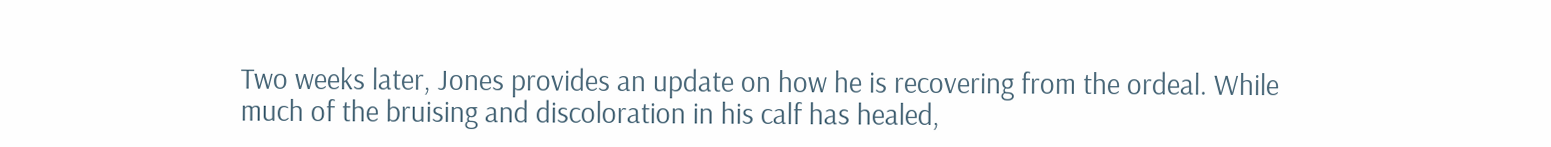Two weeks later, Jones provides an update on how he is recovering from the ordeal. While much of the bruising and discoloration in his calf has healed,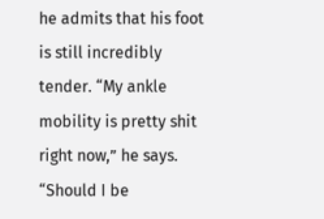he admits that his foot is still incredibly tender. “My ankle mobility is pretty shit right now,” he says. “Should I be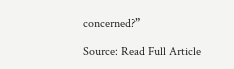concerned?”

Source: Read Full Article